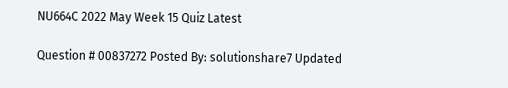NU664C 2022 May Week 15 Quiz Latest

Question # 00837272 Posted By: solutionshare7 Updated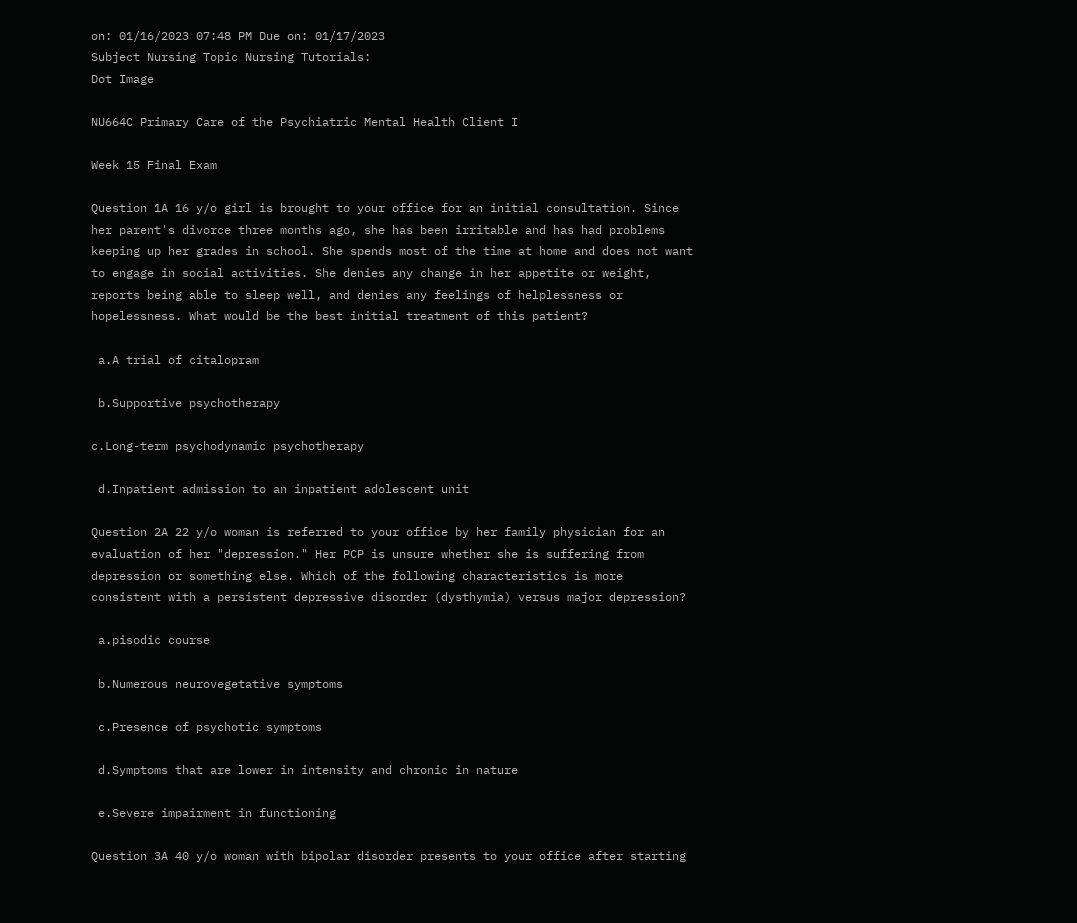on: 01/16/2023 07:48 PM Due on: 01/17/2023
Subject Nursing Topic Nursing Tutorials:
Dot Image

NU664C Primary Care of the Psychiatric Mental Health Client I

Week 15 Final Exam

Question 1A 16 y/o girl is brought to your office for an initial consultation. Since her parent's divorce three months ago, she has been irritable and has had problems keeping up her grades in school. She spends most of the time at home and does not want to engage in social activities. She denies any change in her appetite or weight, reports being able to sleep well, and denies any feelings of helplessness or hopelessness. What would be the best initial treatment of this patient?

 a.A trial of citalopram

 b.Supportive psychotherapy

c.Long-term psychodynamic psychotherapy

 d.Inpatient admission to an inpatient adolescent unit

Question 2A 22 y/o woman is referred to your office by her family physician for an evaluation of her "depression." Her PCP is unsure whether she is suffering from depression or something else. Which of the following characteristics is more consistent with a persistent depressive disorder (dysthymia) versus major depression?

 a.pisodic course

 b.Numerous neurovegetative symptoms

 c.Presence of psychotic symptoms

 d.Symptoms that are lower in intensity and chronic in nature

 e.Severe impairment in functioning

Question 3A 40 y/o woman with bipolar disorder presents to your office after starting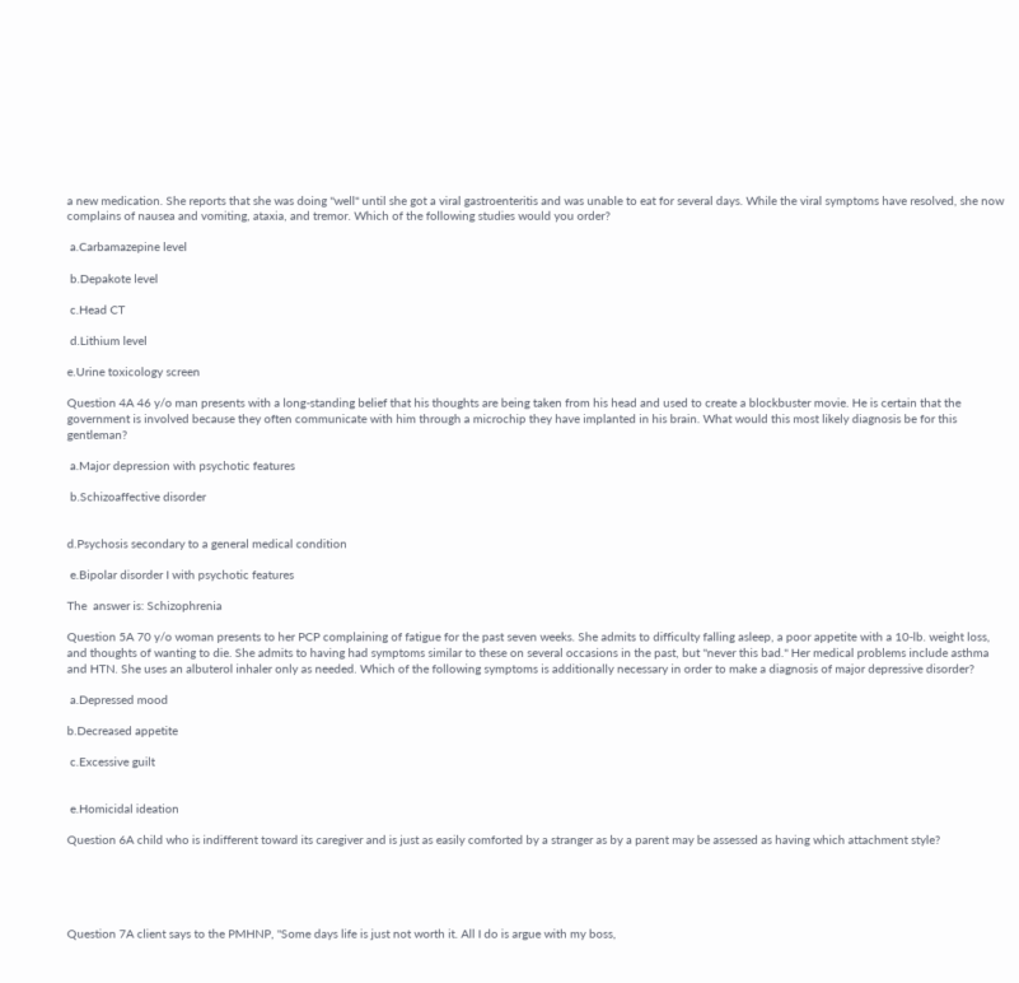a new medication. She reports that she was doing "well" until she got a viral gastroenteritis and was unable to eat for several days. While the viral symptoms have resolved, she now complains of nausea and vomiting, ataxia, and tremor. Which of the following studies would you order?

 a.Carbamazepine level

 b.Depakote level

 c.Head CT

 d.Lithium level

e.Urine toxicology screen

Question 4A 46 y/o man presents with a long-standing belief that his thoughts are being taken from his head and used to create a blockbuster movie. He is certain that the government is involved because they often communicate with him through a microchip they have implanted in his brain. What would this most likely diagnosis be for this gentleman?

 a.Major depression with psychotic features

 b.Schizoaffective disorder


d.Psychosis secondary to a general medical condition

 e.Bipolar disorder I with psychotic features

The  answer is: Schizophrenia

Question 5A 70 y/o woman presents to her PCP complaining of fatigue for the past seven weeks. She admits to difficulty falling asleep, a poor appetite with a 10-lb. weight loss, and thoughts of wanting to die. She admits to having had symptoms similar to these on several occasions in the past, but "never this bad." Her medical problems include asthma and HTN. She uses an albuterol inhaler only as needed. Which of the following symptoms is additionally necessary in order to make a diagnosis of major depressive disorder?

 a.Depressed mood

b.Decreased appetite

 c.Excessive guilt


 e.Homicidal ideation

Question 6A child who is indifferent toward its caregiver and is just as easily comforted by a stranger as by a parent may be assessed as having which attachment style?





Question 7A client says to the PMHNP, "Some days life is just not worth it. All I do is argue with my boss,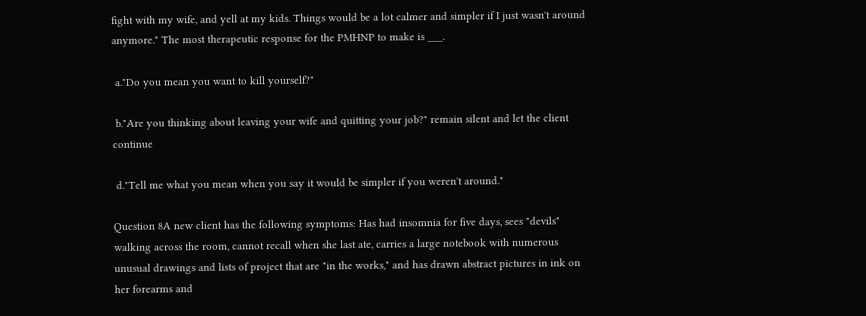fight with my wife, and yell at my kids. Things would be a lot calmer and simpler if I just wasn't around anymore." The most therapeutic response for the PMHNP to make is ___.

 a."Do you mean you want to kill yourself?"

 b."Are you thinking about leaving your wife and quitting your job?" remain silent and let the client continue

 d."Tell me what you mean when you say it would be simpler if you weren't around."

Question 8A new client has the following symptoms: Has had insomnia for five days, sees "devils" walking across the room, cannot recall when she last ate, carries a large notebook with numerous unusual drawings and lists of project that are "in the works," and has drawn abstract pictures in ink on her forearms and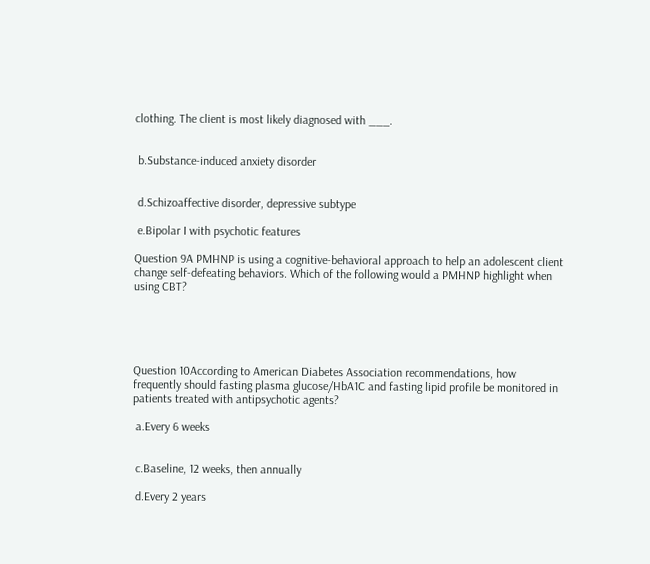clothing. The client is most likely diagnosed with ___.


 b.Substance-induced anxiety disorder


 d.Schizoaffective disorder, depressive subtype

 e.Bipolar I with psychotic features

Question 9A PMHNP is using a cognitive-behavioral approach to help an adolescent client change self-defeating behaviors. Which of the following would a PMHNP highlight when using CBT?





Question 10According to American Diabetes Association recommendations, how frequently should fasting plasma glucose/HbA1C and fasting lipid profile be monitored in patients treated with antipsychotic agents?

 a.Every 6 weeks


 c.Baseline, 12 weeks, then annually

 d.Every 2 years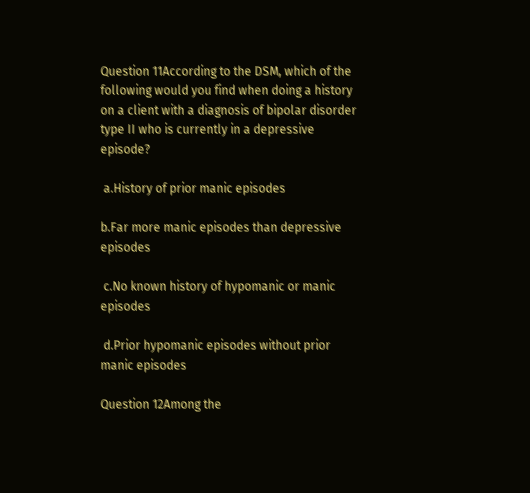Question 11According to the DSM, which of the following would you find when doing a history on a client with a diagnosis of bipolar disorder type II who is currently in a depressive episode?

 a.History of prior manic episodes

b.Far more manic episodes than depressive episodes

 c.No known history of hypomanic or manic episodes

 d.Prior hypomanic episodes without prior manic episodes

Question 12Among the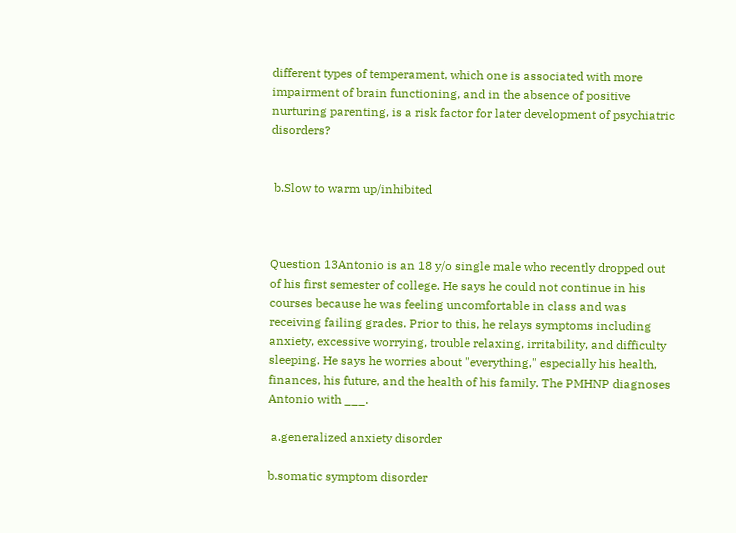different types of temperament, which one is associated with more impairment of brain functioning, and in the absence of positive nurturing parenting, is a risk factor for later development of psychiatric disorders?


 b.Slow to warm up/inhibited



Question 13Antonio is an 18 y/o single male who recently dropped out of his first semester of college. He says he could not continue in his courses because he was feeling uncomfortable in class and was receiving failing grades. Prior to this, he relays symptoms including anxiety, excessive worrying, trouble relaxing, irritability, and difficulty sleeping. He says he worries about "everything," especially his health, finances, his future, and the health of his family. The PMHNP diagnoses Antonio with ___.

 a.generalized anxiety disorder

b.somatic symptom disorder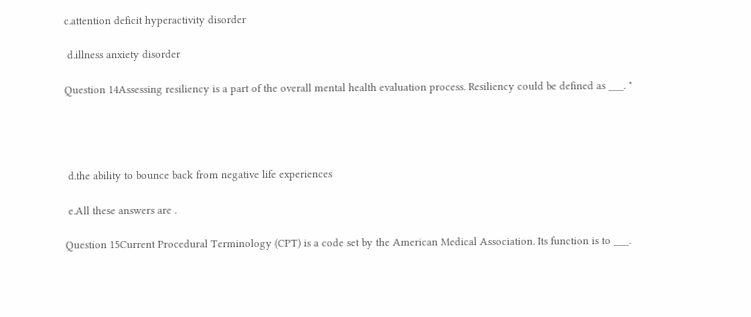c.attention deficit hyperactivity disorder

 d.illness anxiety disorder

Question 14Assessing resiliency is a part of the overall mental health evaluation process. Resiliency could be defined as ___. "




 d.the ability to bounce back from negative life experiences

 e.All these answers are .

Question 15Current Procedural Terminology (CPT) is a code set by the American Medical Association. Its function is to ___.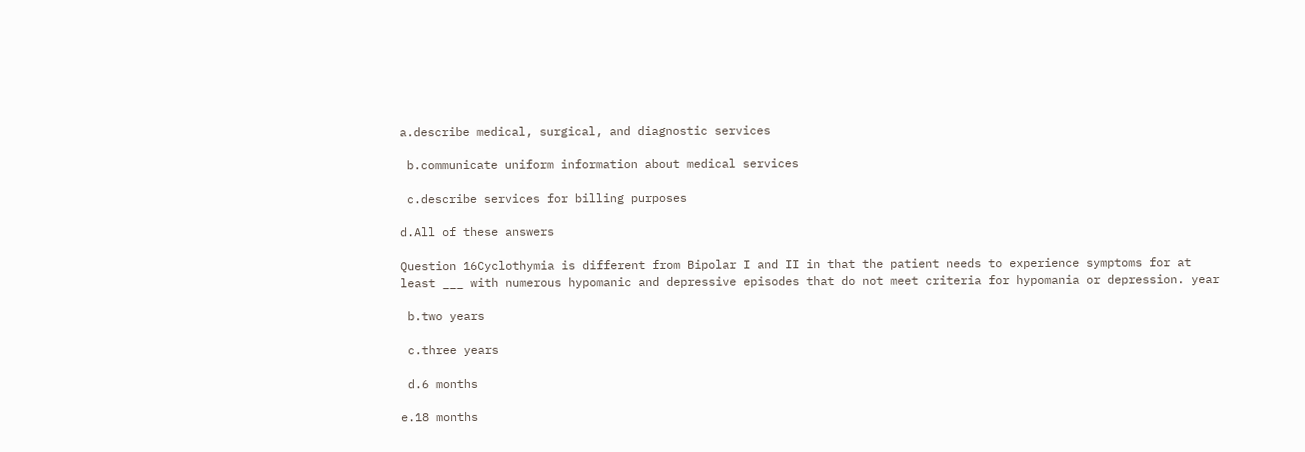a.describe medical, surgical, and diagnostic services

 b.communicate uniform information about medical services

 c.describe services for billing purposes

d.All of these answers

Question 16Cyclothymia is different from Bipolar I and II in that the patient needs to experience symptoms for at least ___ with numerous hypomanic and depressive episodes that do not meet criteria for hypomania or depression. year

 b.two years

 c.three years

 d.6 months

e.18 months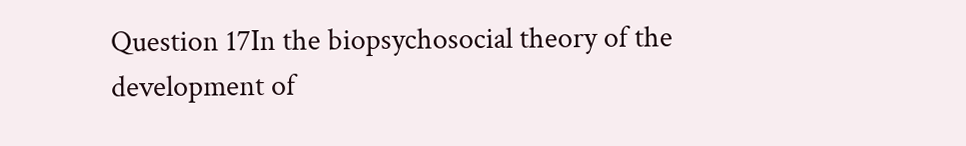Question 17In the biopsychosocial theory of the development of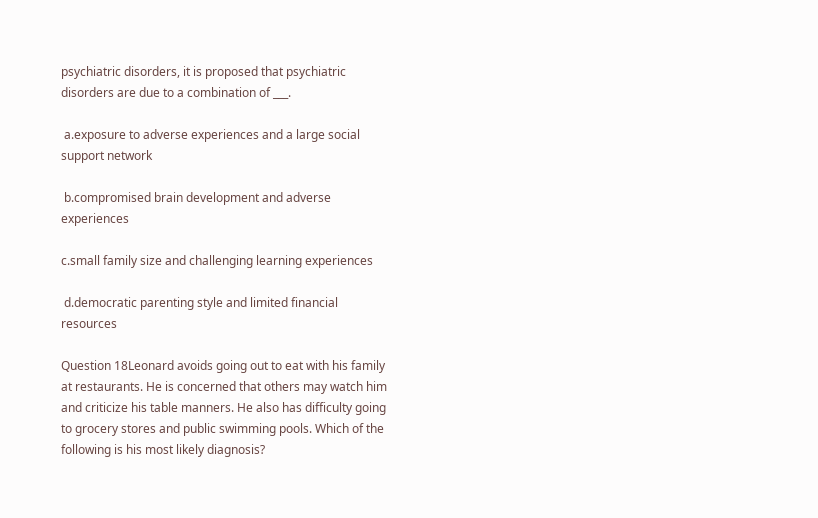psychiatric disorders, it is proposed that psychiatric disorders are due to a combination of ___.

 a.exposure to adverse experiences and a large social support network

 b.compromised brain development and adverse experiences

c.small family size and challenging learning experiences

 d.democratic parenting style and limited financial resources

Question 18Leonard avoids going out to eat with his family at restaurants. He is concerned that others may watch him and criticize his table manners. He also has difficulty going to grocery stores and public swimming pools. Which of the following is his most likely diagnosis?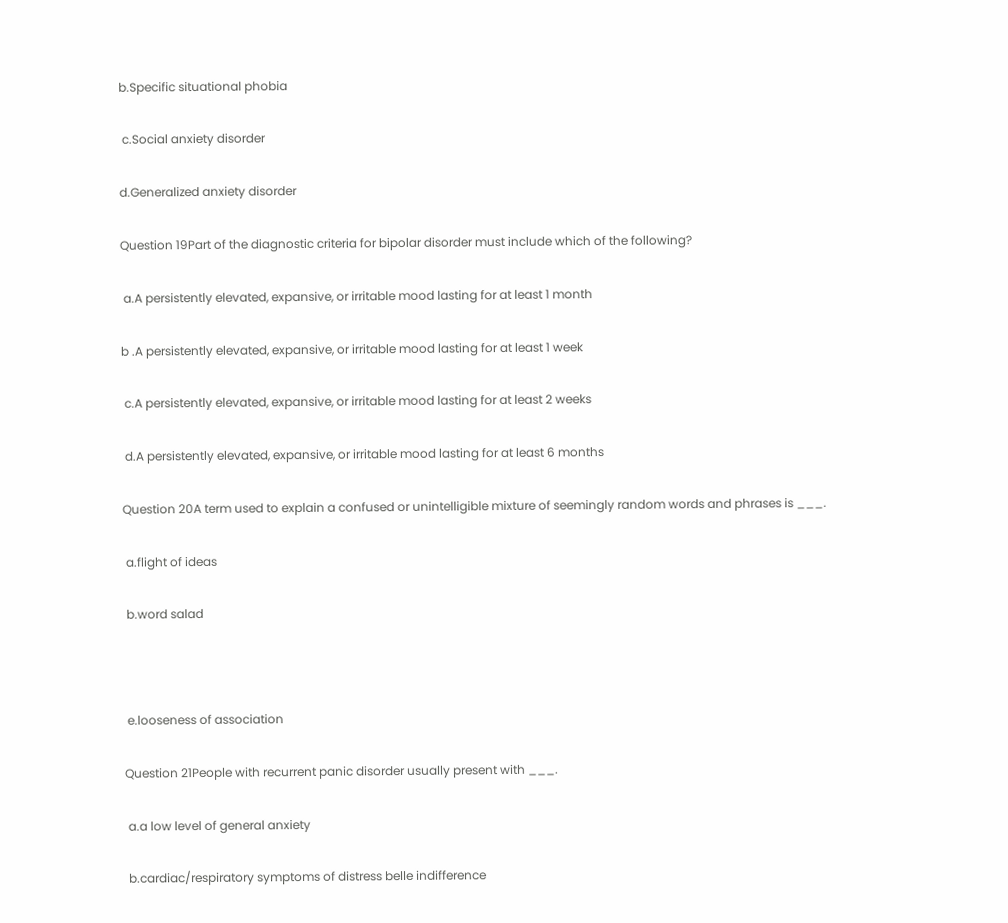b.Specific situational phobia

 c.Social anxiety disorder

d.Generalized anxiety disorder

Question 19Part of the diagnostic criteria for bipolar disorder must include which of the following?

 a.A persistently elevated, expansive, or irritable mood lasting for at least 1 month

b .A persistently elevated, expansive, or irritable mood lasting for at least 1 week

 c.A persistently elevated, expansive, or irritable mood lasting for at least 2 weeks

 d.A persistently elevated, expansive, or irritable mood lasting for at least 6 months

Question 20A term used to explain a confused or unintelligible mixture of seemingly random words and phrases is ___.

 a.flight of ideas

 b.word salad



 e.looseness of association

Question 21People with recurrent panic disorder usually present with ___.

 a.a low level of general anxiety

 b.cardiac/respiratory symptoms of distress belle indifference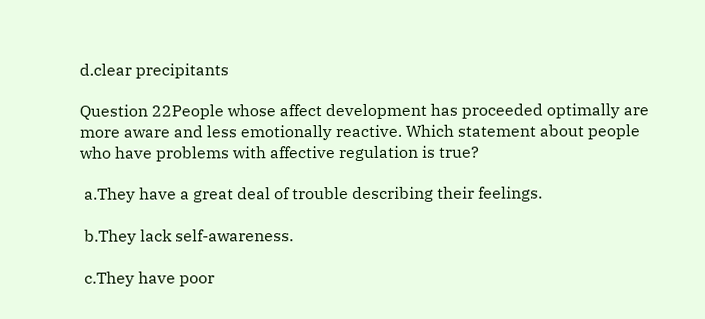d.clear precipitants

Question 22People whose affect development has proceeded optimally are more aware and less emotionally reactive. Which statement about people who have problems with affective regulation is true?

 a.They have a great deal of trouble describing their feelings.

 b.They lack self-awareness.

 c.They have poor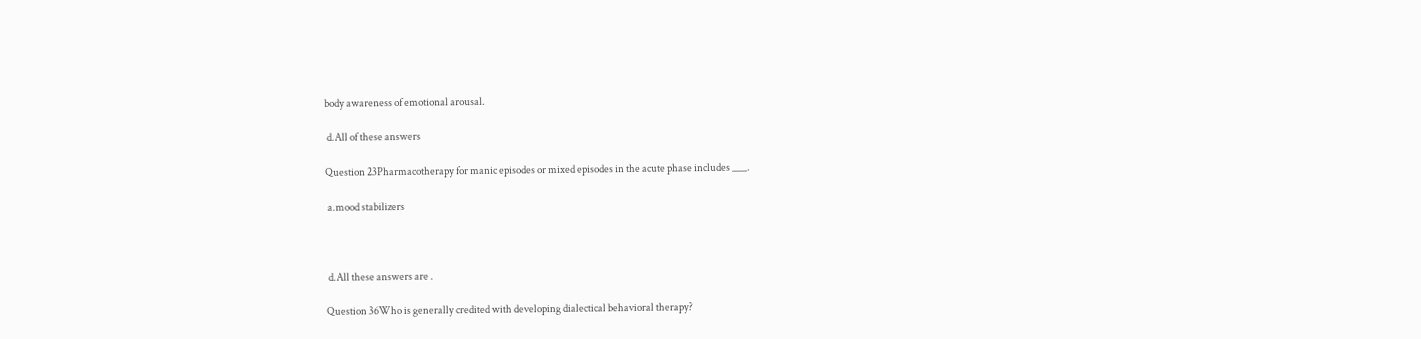body awareness of emotional arousal.

 d.All of these answers

Question 23Pharmacotherapy for manic episodes or mixed episodes in the acute phase includes ___.

 a.mood stabilizers



 d.All these answers are .

Question 36Who is generally credited with developing dialectical behavioral therapy?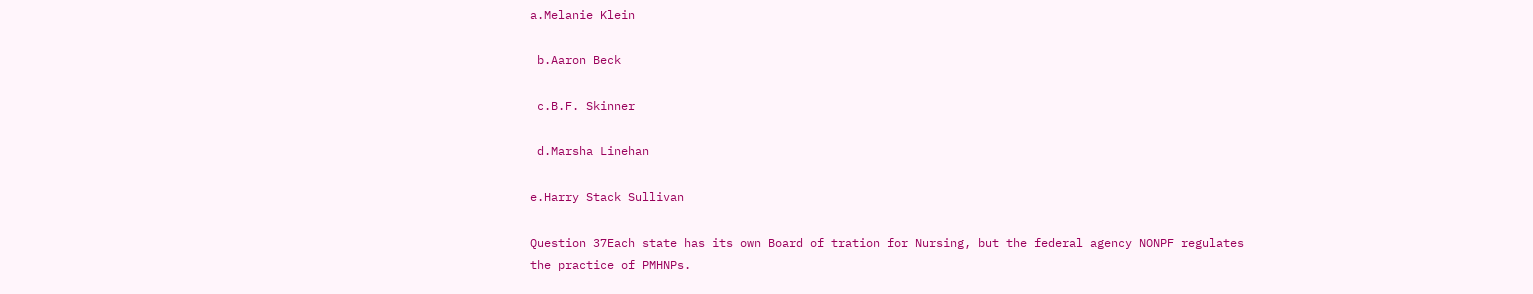a.Melanie Klein

 b.Aaron Beck

 c.B.F. Skinner

 d.Marsha Linehan

e.Harry Stack Sullivan

Question 37Each state has its own Board of tration for Nursing, but the federal agency NONPF regulates the practice of PMHNPs.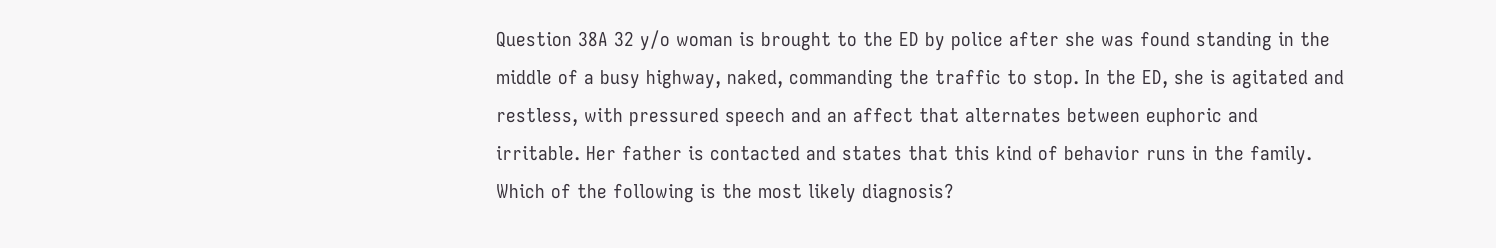Question 38A 32 y/o woman is brought to the ED by police after she was found standing in the middle of a busy highway, naked, commanding the traffic to stop. In the ED, she is agitated and restless, with pressured speech and an affect that alternates between euphoric and irritable. Her father is contacted and states that this kind of behavior runs in the family. Which of the following is the most likely diagnosis?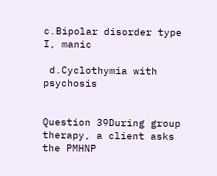c.Bipolar disorder type I, manic

 d.Cyclothymia with psychosis


Question 39During group therapy, a client asks the PMHNP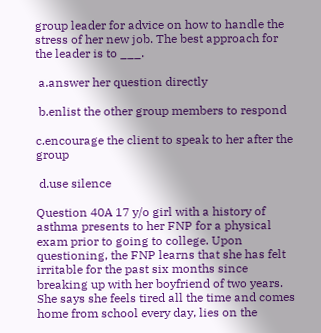group leader for advice on how to handle the stress of her new job. The best approach for the leader is to ___.

 a.answer her question directly

 b.enlist the other group members to respond

c.encourage the client to speak to her after the group

 d.use silence

Question 40A 17 y/o girl with a history of asthma presents to her FNP for a physical exam prior to going to college. Upon questioning, the FNP learns that she has felt irritable for the past six months since breaking up with her boyfriend of two years. She says she feels tired all the time and comes home from school every day, lies on the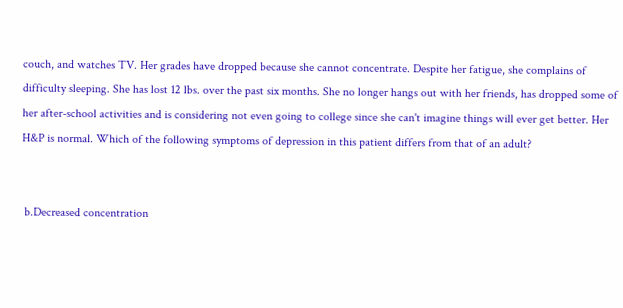couch, and watches TV. Her grades have dropped because she cannot concentrate. Despite her fatigue, she complains of difficulty sleeping. She has lost 12 lbs. over the past six months. She no longer hangs out with her friends, has dropped some of her after-school activities and is considering not even going to college since she can't imagine things will ever get better. Her H&P is normal. Which of the following symptoms of depression in this patient differs from that of an adult?


 b.Decreased concentration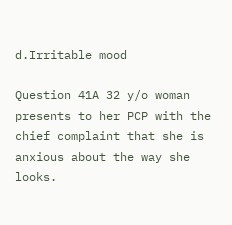d.Irritable mood

Question 41A 32 y/o woman presents to her PCP with the chief complaint that she is anxious about the way she looks.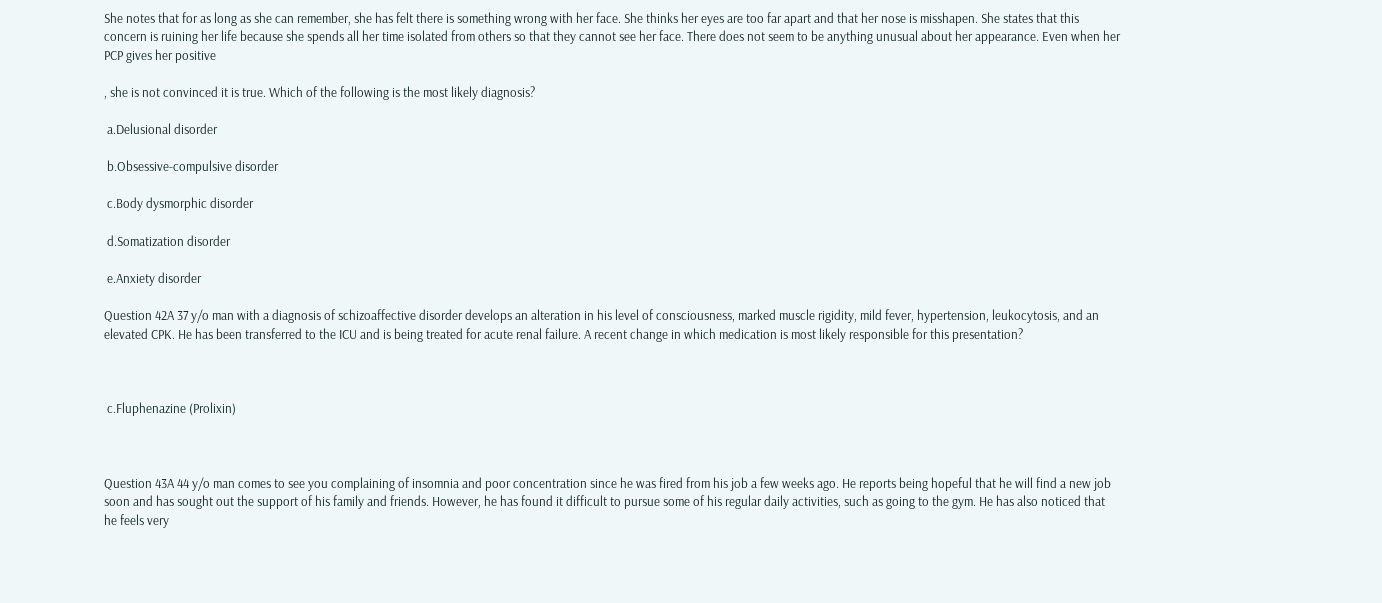She notes that for as long as she can remember, she has felt there is something wrong with her face. She thinks her eyes are too far apart and that her nose is misshapen. She states that this concern is ruining her life because she spends all her time isolated from others so that they cannot see her face. There does not seem to be anything unusual about her appearance. Even when her PCP gives her positive

, she is not convinced it is true. Which of the following is the most likely diagnosis?

 a.Delusional disorder

 b.Obsessive-compulsive disorder

 c.Body dysmorphic disorder

 d.Somatization disorder

 e.Anxiety disorder

Question 42A 37 y/o man with a diagnosis of schizoaffective disorder develops an alteration in his level of consciousness, marked muscle rigidity, mild fever, hypertension, leukocytosis, and an elevated CPK. He has been transferred to the ICU and is being treated for acute renal failure. A recent change in which medication is most likely responsible for this presentation?



 c.Fluphenazine (Prolixin)



Question 43A 44 y/o man comes to see you complaining of insomnia and poor concentration since he was fired from his job a few weeks ago. He reports being hopeful that he will find a new job soon and has sought out the support of his family and friends. However, he has found it difficult to pursue some of his regular daily activities, such as going to the gym. He has also noticed that he feels very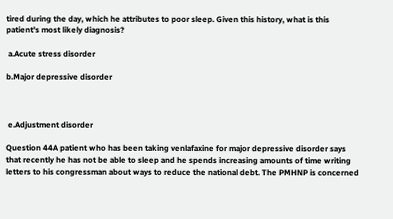tired during the day, which he attributes to poor sleep. Given this history, what is this patient's most likely diagnosis?

 a.Acute stress disorder

b.Major depressive disorder



 e.Adjustment disorder

Question 44A patient who has been taking venlafaxine for major depressive disorder says that recently he has not be able to sleep and he spends increasing amounts of time writing letters to his congressman about ways to reduce the national debt. The PMHNP is concerned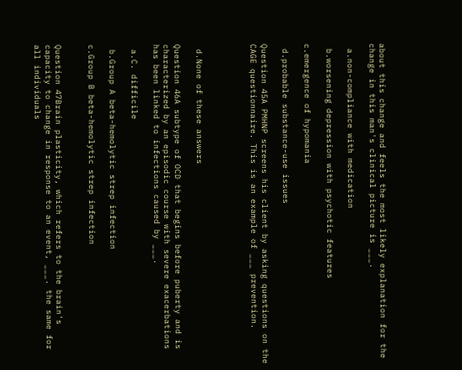about this change and feels the most likely explanation for the change in this man's clinical picture is ___.

 a.non-compliance with medication

 b.worsening depression with psychotic features

c.emergence of hypomania

 d.probable substance-use issues

Question 45A PMHNP screens his client by asking questions on the CAGE questionnaire. This is an example of ___ prevention.




 d.None of these answers

Question 46A subtype of OCD that begins before puberty and is characterized by an episodic course with severe exacerbations has been linked to infections caused by ___.

 a.C. difficile

 b.Group A beta-hemolytic strep infection

c.Group B beta-hemolytic strep infection


Question 47Brain plasticity, which refers to the brain's capacity to change in response to an event, ___. the same for all individuals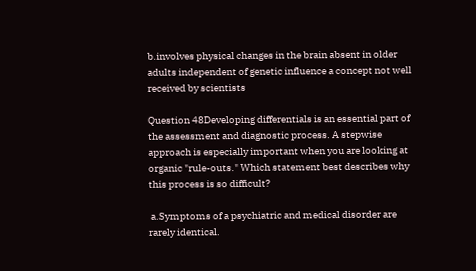b.involves physical changes in the brain absent in older adults independent of genetic influence a concept not well received by scientists

Question 48Developing differentials is an essential part of the assessment and diagnostic process. A stepwise approach is especially important when you are looking at organic "rule-outs." Which statement best describes why this process is so difficult?

 a.Symptoms of a psychiatric and medical disorder are rarely identical.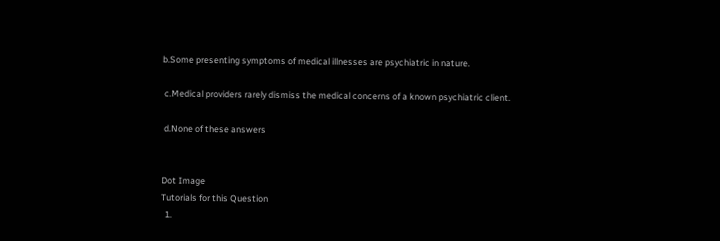b.Some presenting symptoms of medical illnesses are psychiatric in nature.

 c.Medical providers rarely dismiss the medical concerns of a known psychiatric client.

 d.None of these answers


Dot Image
Tutorials for this Question
  1.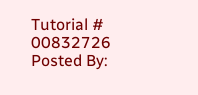Tutorial # 00832726 Posted By: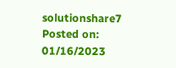solutionshare7 Posted on: 01/16/2023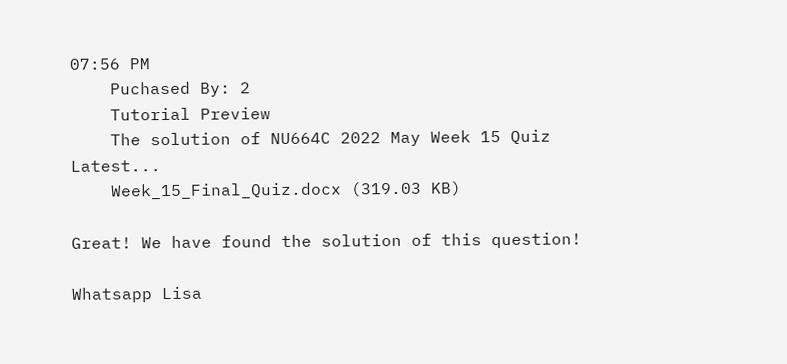07:56 PM
    Puchased By: 2
    Tutorial Preview
    The solution of NU664C 2022 May Week 15 Quiz Latest...
    Week_15_Final_Quiz.docx (319.03 KB)

Great! We have found the solution of this question!

Whatsapp Lisa